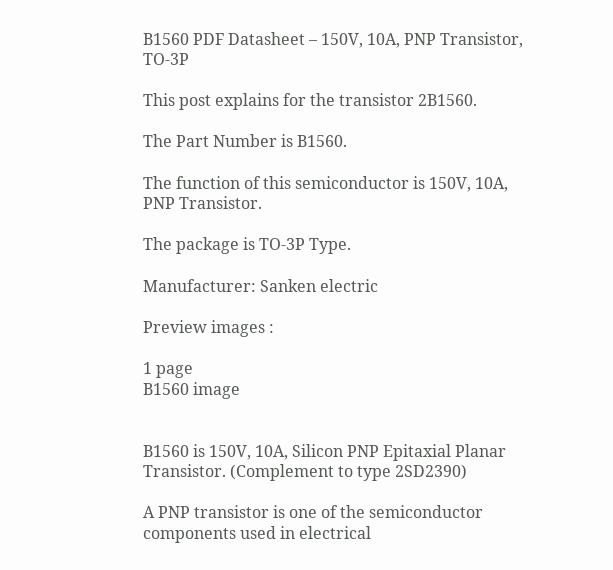B1560 PDF Datasheet – 150V, 10A, PNP Transistor, TO-3P

This post explains for the transistor 2B1560.

The Part Number is B1560.

The function of this semiconductor is 150V, 10A, PNP Transistor.

The package is TO-3P Type.

Manufacturer: Sanken electric

Preview images :

1 page
B1560 image


B1560 is 150V, 10A, Silicon PNP Epitaxial Planar Transistor. (Complement to type 2SD2390)

A PNP transistor is one of the semiconductor components used in electrical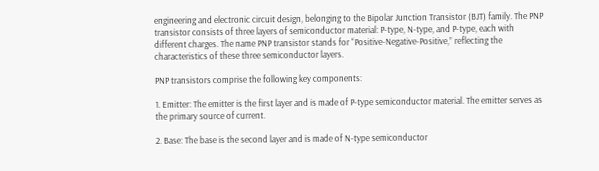engineering and electronic circuit design, belonging to the Bipolar Junction Transistor (BJT) family. The PNP transistor consists of three layers of semiconductor material: P-type, N-type, and P-type, each with different charges. The name PNP transistor stands for “Positive-Negative-Positive,” reflecting the characteristics of these three semiconductor layers.

PNP transistors comprise the following key components:

1. Emitter: The emitter is the first layer and is made of P-type semiconductor material. The emitter serves as the primary source of current.

2. Base: The base is the second layer and is made of N-type semiconductor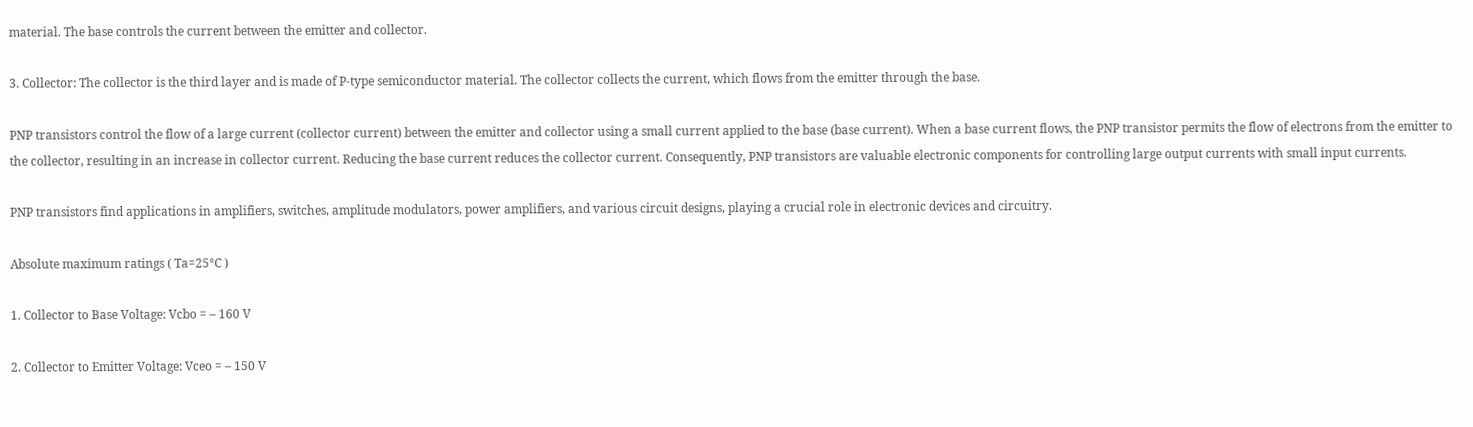material. The base controls the current between the emitter and collector.

3. Collector: The collector is the third layer and is made of P-type semiconductor material. The collector collects the current, which flows from the emitter through the base.

PNP transistors control the flow of a large current (collector current) between the emitter and collector using a small current applied to the base (base current). When a base current flows, the PNP transistor permits the flow of electrons from the emitter to the collector, resulting in an increase in collector current. Reducing the base current reduces the collector current. Consequently, PNP transistors are valuable electronic components for controlling large output currents with small input currents.

PNP transistors find applications in amplifiers, switches, amplitude modulators, power amplifiers, and various circuit designs, playing a crucial role in electronic devices and circuitry.

Absolute maximum ratings ( Ta=25°C )

1. Collector to Base Voltage: Vcbo = – 160 V

2. Collector to Emitter Voltage: Vceo = – 150 V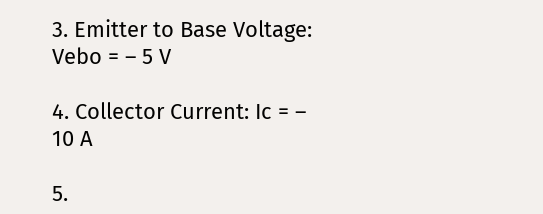3. Emitter to Base Voltage: Vebo = – 5 V

4. Collector Current: Ic = – 10 A

5.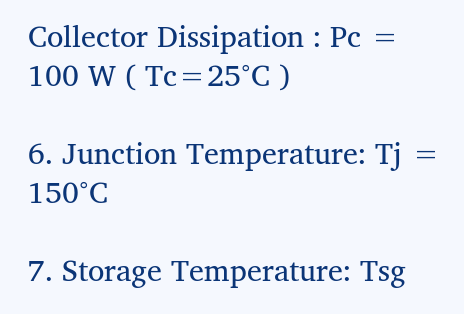Collector Dissipation : Pc = 100 W ( Tc=25°C )

6. Junction Temperature: Tj = 150°C

7. Storage Temperature: Tsg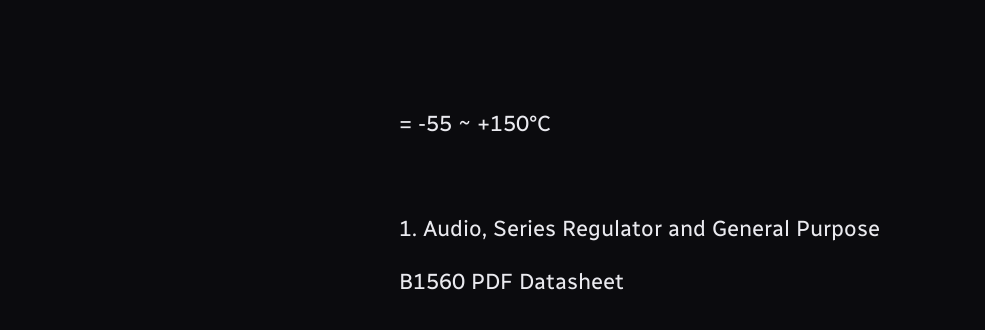= -55 ~ +150°C



1. Audio, Series Regulator and General Purpose

B1560 PDF Datasheet